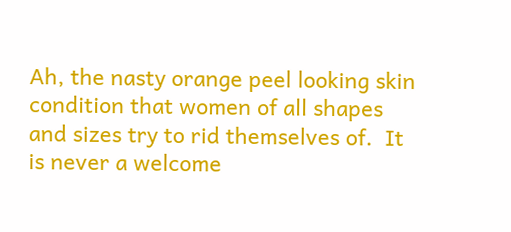Ah, the nasty orange peel looking skin condition that women of all shapes and sizes try to rid themselves of.  It is never a welcome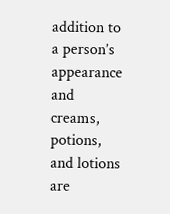addition to a person’s appearance and creams, potions, and lotions are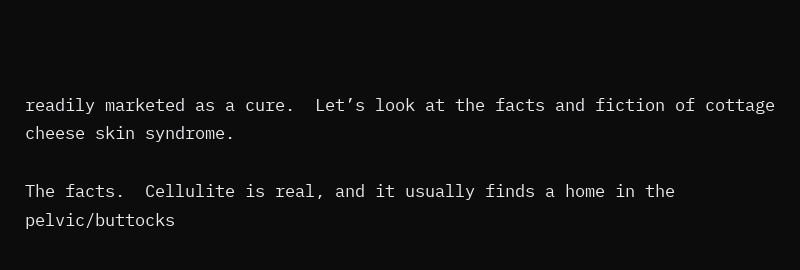readily marketed as a cure.  Let’s look at the facts and fiction of cottage cheese skin syndrome.

The facts.  Cellulite is real, and it usually finds a home in the pelvic/buttocks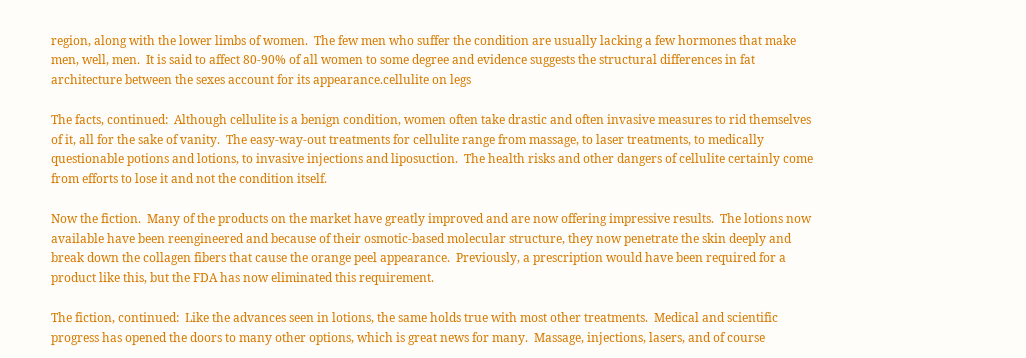region, along with the lower limbs of women.  The few men who suffer the condition are usually lacking a few hormones that make men, well, men.  It is said to affect 80-90% of all women to some degree and evidence suggests the structural differences in fat architecture between the sexes account for its appearance.cellulite on legs

The facts, continued:  Although cellulite is a benign condition, women often take drastic and often invasive measures to rid themselves of it, all for the sake of vanity.  The easy-way-out treatments for cellulite range from massage, to laser treatments, to medically questionable potions and lotions, to invasive injections and liposuction.  The health risks and other dangers of cellulite certainly come from efforts to lose it and not the condition itself.

Now the fiction.  Many of the products on the market have greatly improved and are now offering impressive results.  The lotions now available have been reengineered and because of their osmotic-based molecular structure, they now penetrate the skin deeply and break down the collagen fibers that cause the orange peel appearance.  Previously, a prescription would have been required for a product like this, but the FDA has now eliminated this requirement.

The fiction, continued:  Like the advances seen in lotions, the same holds true with most other treatments.  Medical and scientific progress has opened the doors to many other options, which is great news for many.  Massage, injections, lasers, and of course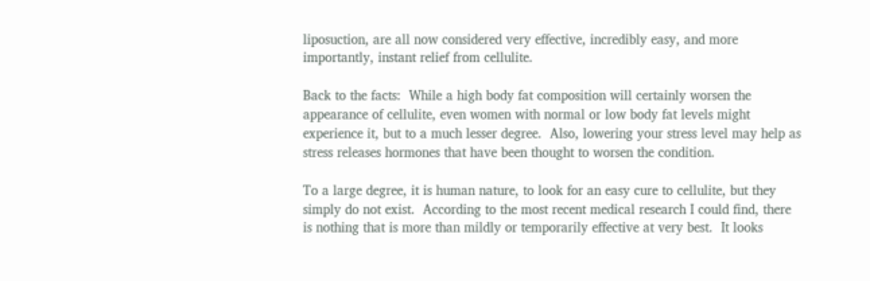liposuction, are all now considered very effective, incredibly easy, and more importantly, instant relief from cellulite.

Back to the facts:  While a high body fat composition will certainly worsen the appearance of cellulite, even women with normal or low body fat levels might experience it, but to a much lesser degree.  Also, lowering your stress level may help as stress releases hormones that have been thought to worsen the condition.

To a large degree, it is human nature, to look for an easy cure to cellulite, but they simply do not exist.  According to the most recent medical research I could find, there is nothing that is more than mildly or temporarily effective at very best.  It looks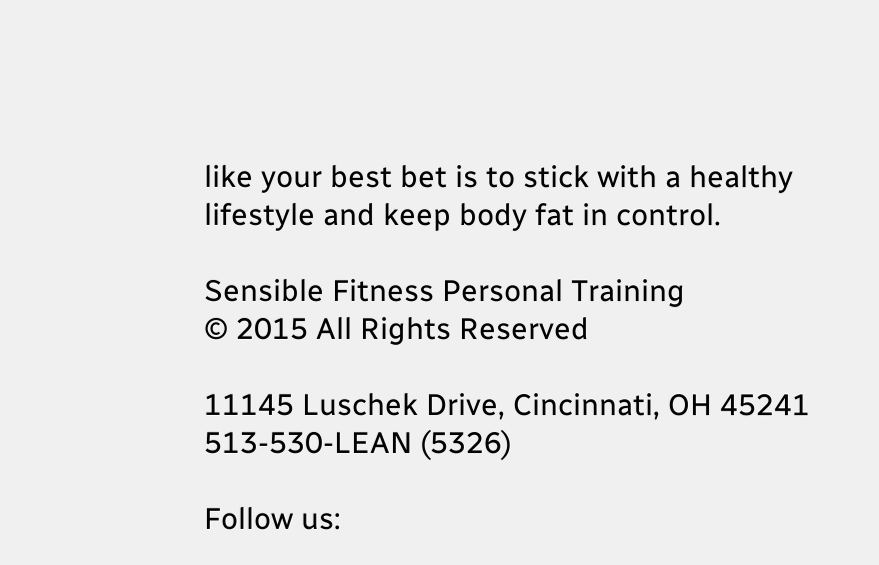like your best bet is to stick with a healthy lifestyle and keep body fat in control.

Sensible Fitness Personal Training
© 2015 All Rights Reserved

11145 Luschek Drive, Cincinnati, OH 45241
513-530-LEAN (5326)

Follow us: